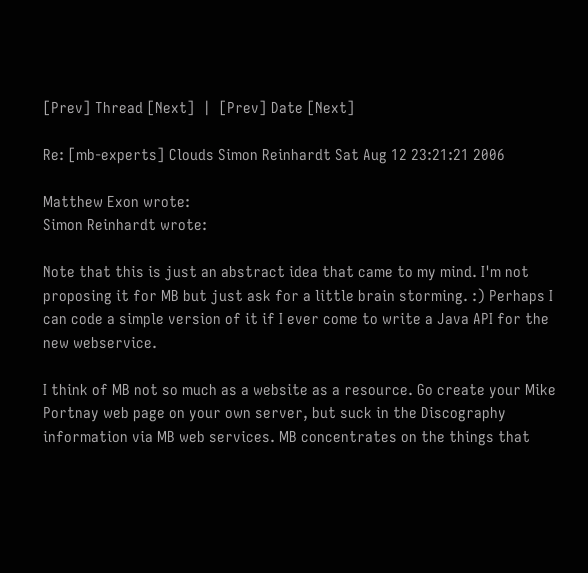[Prev] Thread [Next]  |  [Prev] Date [Next]

Re: [mb-experts] Clouds Simon Reinhardt Sat Aug 12 23:21:21 2006

Matthew Exon wrote:
Simon Reinhardt wrote:

Note that this is just an abstract idea that came to my mind. I'm not proposing it for MB but just ask for a little brain storming. :) Perhaps I can code a simple version of it if I ever come to write a Java API for the new webservice.

I think of MB not so much as a website as a resource. Go create your Mike Portnay web page on your own server, but suck in the Discography information via MB web services. MB concentrates on the things that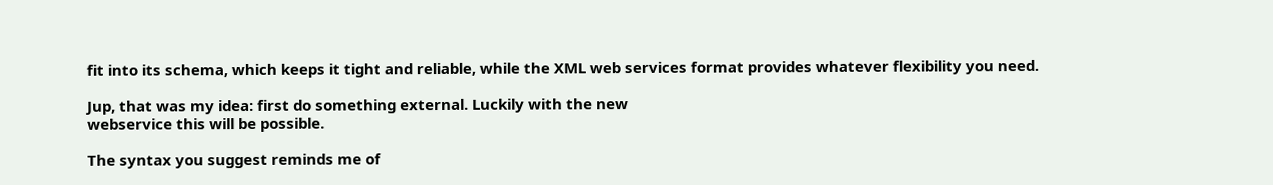fit into its schema, which keeps it tight and reliable, while the XML web services format provides whatever flexibility you need.

Jup, that was my idea: first do something external. Luckily with the new
webservice this will be possible.

The syntax you suggest reminds me of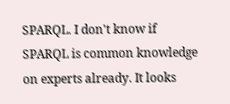SPARQL. I don't know if SPARQL is common knowledge on experts already. It looks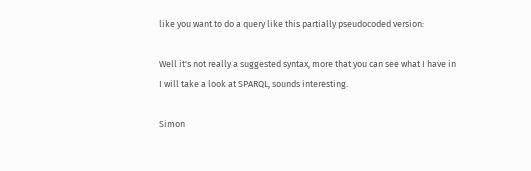like you want to do a query like this partially pseudocoded version:

Well it's not really a suggested syntax, more that you can see what I have in
I will take a look at SPARQL, sounds interesting.

Simon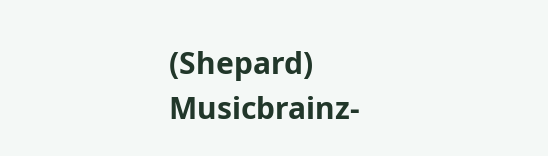(Shepard)
Musicbrainz-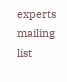experts mailing list